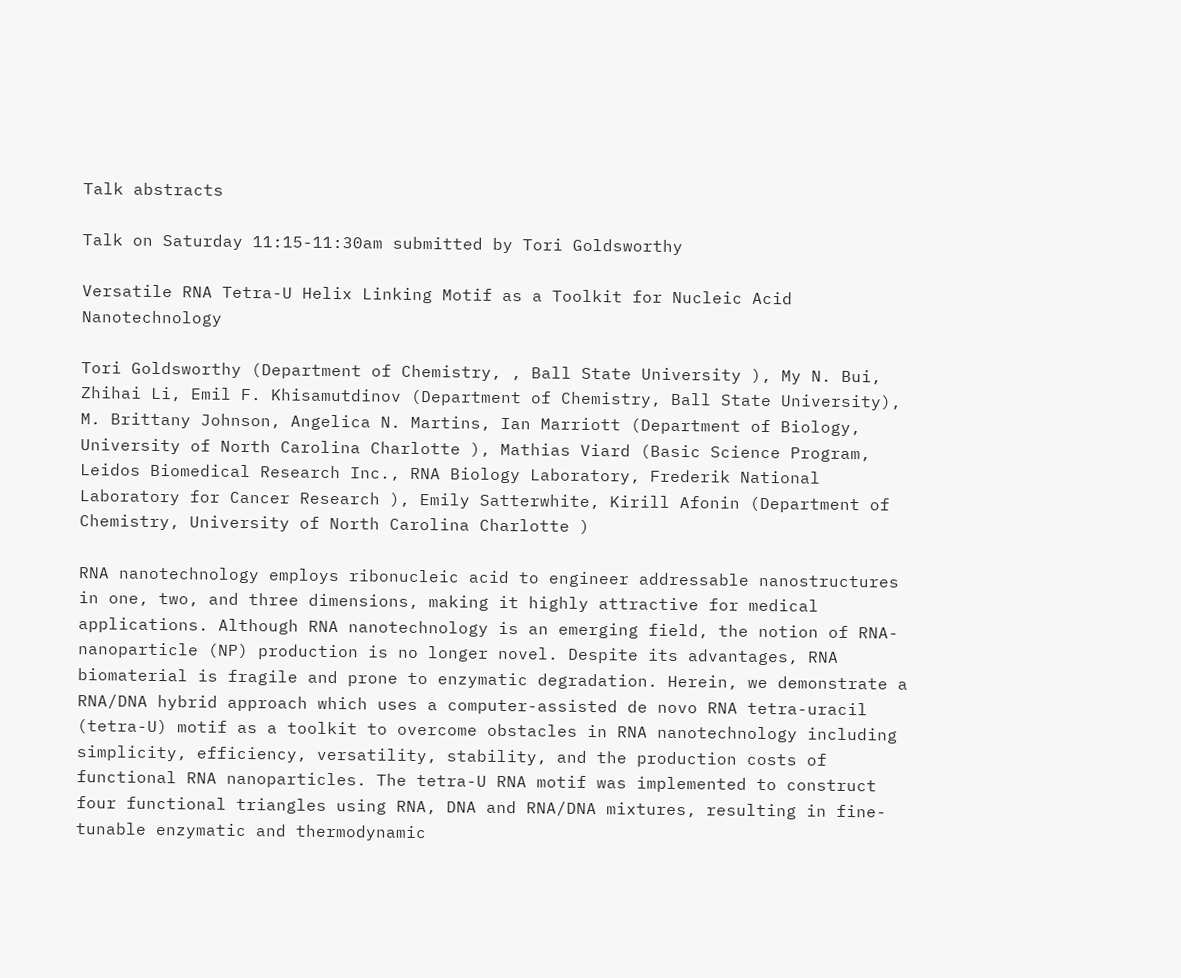Talk abstracts

Talk on Saturday 11:15-11:30am submitted by Tori Goldsworthy

Versatile RNA Tetra-U Helix Linking Motif as a Toolkit for Nucleic Acid Nanotechnology

Tori Goldsworthy (Department of Chemistry, , Ball State University ), My N. Bui, Zhihai Li, Emil F. Khisamutdinov (Department of Chemistry, Ball State University), M. Brittany Johnson, Angelica N. Martins, Ian Marriott (Department of Biology, University of North Carolina Charlotte ), Mathias Viard (Basic Science Program, Leidos Biomedical Research Inc., RNA Biology Laboratory, Frederik National Laboratory for Cancer Research ), Emily Satterwhite, Kirill Afonin (Department of Chemistry, University of North Carolina Charlotte )

RNA nanotechnology employs ribonucleic acid to engineer addressable nanostructures in one, two, and three dimensions, making it highly attractive for medical applications. Although RNA nanotechnology is an emerging field, the notion of RNA-nanoparticle (NP) production is no longer novel. Despite its advantages, RNA biomaterial is fragile and prone to enzymatic degradation. Herein, we demonstrate a RNA/DNA hybrid approach which uses a computer-assisted de novo RNA tetra-uracil (tetra-U) motif as a toolkit to overcome obstacles in RNA nanotechnology including simplicity, efficiency, versatility, stability, and the production costs of functional RNA nanoparticles. The tetra-U RNA motif was implemented to construct four functional triangles using RNA, DNA and RNA/DNA mixtures, resulting in fine-tunable enzymatic and thermodynamic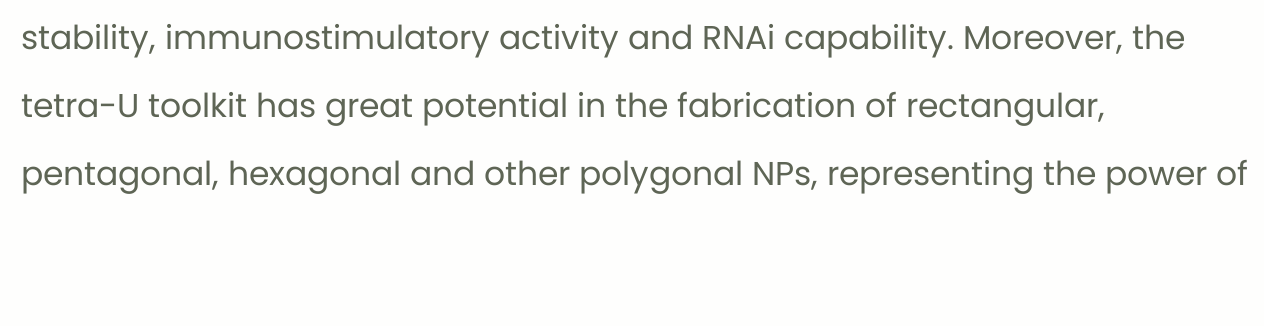stability, immunostimulatory activity and RNAi capability. Moreover, the tetra-U toolkit has great potential in the fabrication of rectangular, pentagonal, hexagonal and other polygonal NPs, representing the power of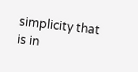simplicity that is in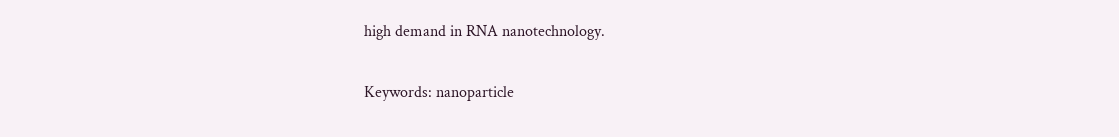high demand in RNA nanotechnology.

Keywords: nanoparticle